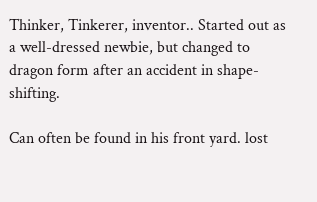Thinker, Tinkerer, inventor.. Started out as a well-dressed newbie, but changed to dragon form after an accident in shape-shifting.

Can often be found in his front yard. lost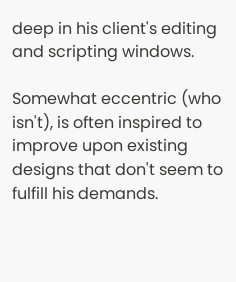deep in his client's editing and scripting windows.

Somewhat eccentric (who isn't), is often inspired to improve upon existing designs that don't seem to fulfill his demands.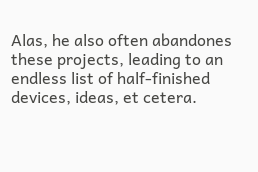Alas, he also often abandones these projects, leading to an endless list of half-finished devices, ideas, et cetera.